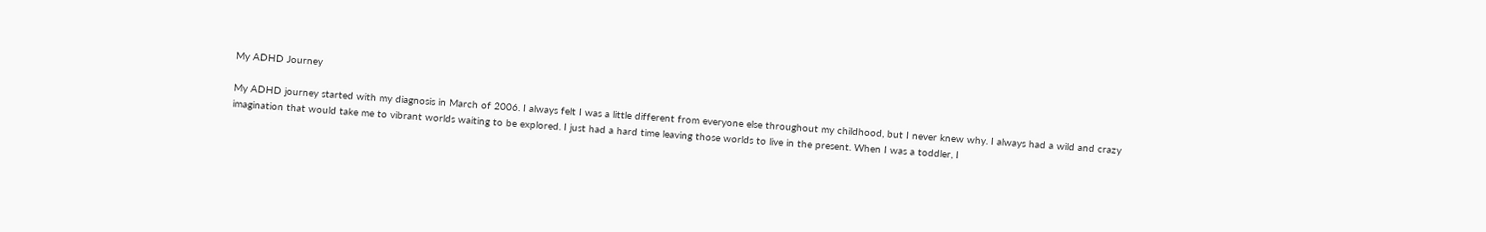My ADHD Journey

My ADHD journey started with my diagnosis in March of 2006. I always felt I was a little different from everyone else throughout my childhood, but I never knew why. I always had a wild and crazy imagination that would take me to vibrant worlds waiting to be explored. I just had a hard time leaving those worlds to live in the present. When I was a toddler, I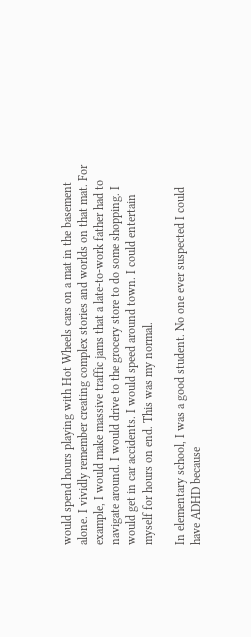would spend hours playing with Hot Wheels cars on a mat in the basement alone. I vividly remember creating complex stories and worlds on that mat. For example, I would make massive traffic jams that a late-to-work father had to navigate around. I would drive to the grocery store to do some shopping. I would get in car accidents. I would speed around town. I could entertain myself for hours on end. This was my normal.

In elementary school, I was a good student. No one ever suspected I could have ADHD because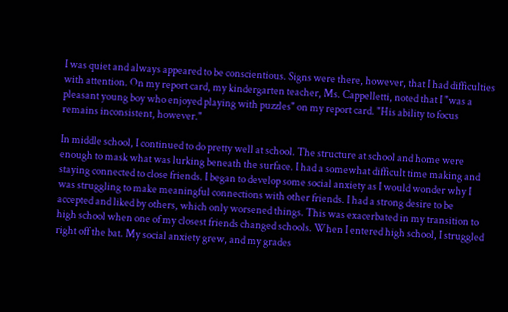I was quiet and always appeared to be conscientious. Signs were there, however, that I had difficulties with attention. On my report card, my kindergarten teacher, Ms. Cappelletti, noted that I "was a pleasant young boy who enjoyed playing with puzzles" on my report card. "His ability to focus remains inconsistent, however."

In middle school, I continued to do pretty well at school. The structure at school and home were enough to mask what was lurking beneath the surface. I had a somewhat difficult time making and staying connected to close friends. I began to develop some social anxiety as I would wonder why I was struggling to make meaningful connections with other friends. I had a strong desire to be accepted and liked by others, which only worsened things. This was exacerbated in my transition to high school when one of my closest friends changed schools. When I entered high school, I struggled right off the bat. My social anxiety grew, and my grades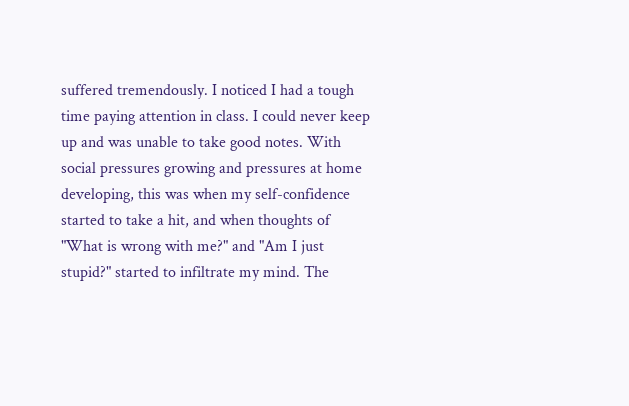suffered tremendously. I noticed I had a tough time paying attention in class. I could never keep up and was unable to take good notes. With social pressures growing and pressures at home developing, this was when my self-confidence started to take a hit, and when thoughts of "What is wrong with me?" and "Am I just stupid?" started to infiltrate my mind. The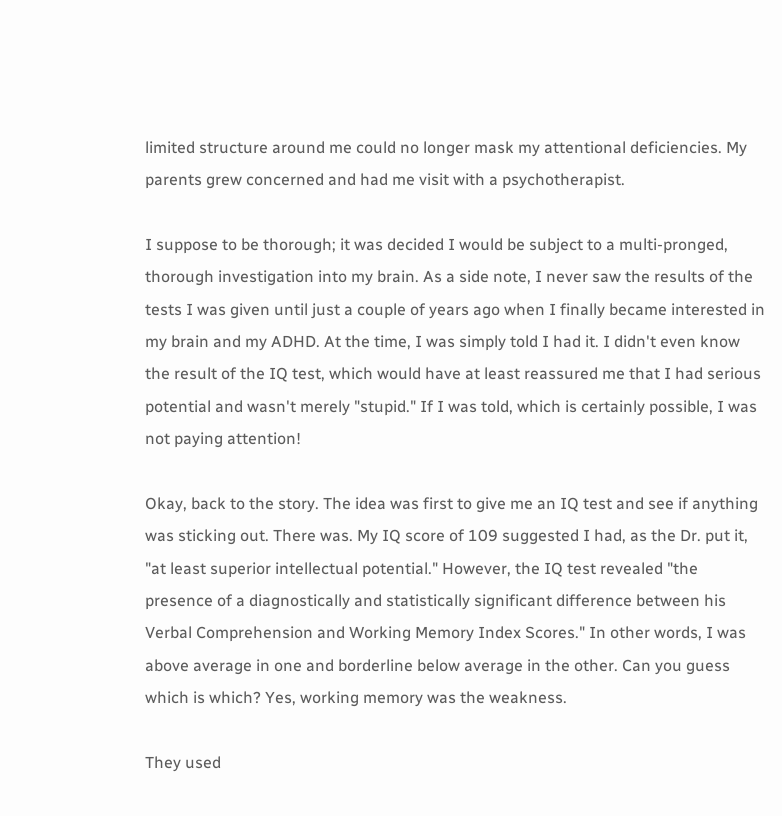limited structure around me could no longer mask my attentional deficiencies. My parents grew concerned and had me visit with a psychotherapist.

I suppose to be thorough; it was decided I would be subject to a multi-pronged, thorough investigation into my brain. As a side note, I never saw the results of the tests I was given until just a couple of years ago when I finally became interested in my brain and my ADHD. At the time, I was simply told I had it. I didn't even know the result of the IQ test, which would have at least reassured me that I had serious potential and wasn't merely "stupid." If I was told, which is certainly possible, I was not paying attention!

Okay, back to the story. The idea was first to give me an IQ test and see if anything was sticking out. There was. My IQ score of 109 suggested I had, as the Dr. put it, "at least superior intellectual potential." However, the IQ test revealed "the presence of a diagnostically and statistically significant difference between his Verbal Comprehension and Working Memory Index Scores." In other words, I was above average in one and borderline below average in the other. Can you guess which is which? Yes, working memory was the weakness.

They used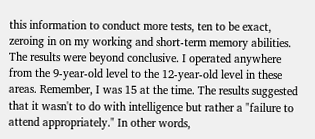this information to conduct more tests, ten to be exact, zeroing in on my working and short-term memory abilities. The results were beyond conclusive. I operated anywhere from the 9-year-old level to the 12-year-old level in these areas. Remember, I was 15 at the time. The results suggested that it wasn't to do with intelligence but rather a "failure to attend appropriately." In other words,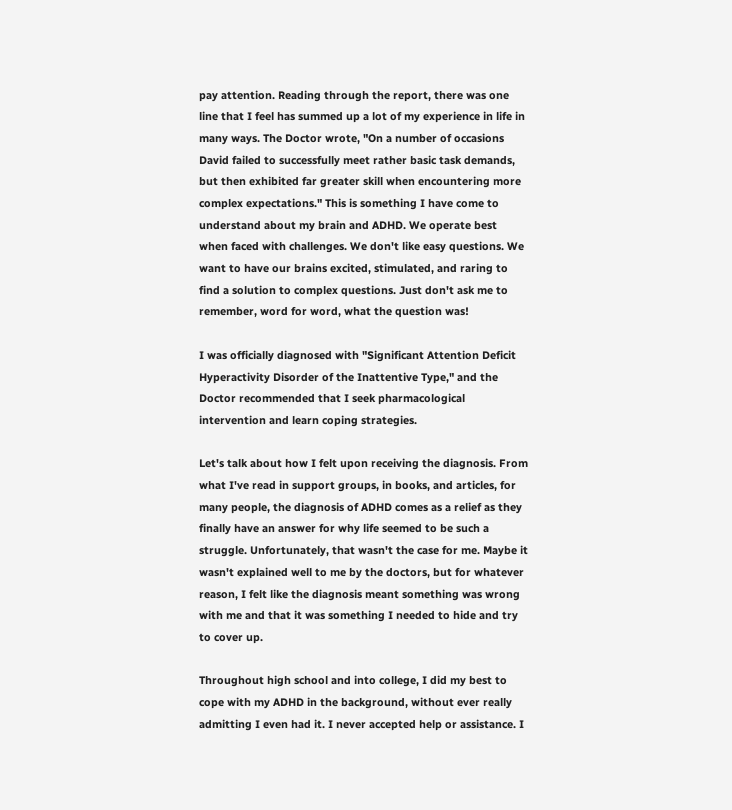pay attention. Reading through the report, there was one line that I feel has summed up a lot of my experience in life in many ways. The Doctor wrote, "On a number of occasions David failed to successfully meet rather basic task demands, but then exhibited far greater skill when encountering more complex expectations." This is something I have come to understand about my brain and ADHD. We operate best when faced with challenges. We don't like easy questions. We want to have our brains excited, stimulated, and raring to find a solution to complex questions. Just don't ask me to remember, word for word, what the question was!

I was officially diagnosed with "Significant Attention Deficit Hyperactivity Disorder of the Inattentive Type," and the Doctor recommended that I seek pharmacological intervention and learn coping strategies.

Let's talk about how I felt upon receiving the diagnosis. From what I've read in support groups, in books, and articles, for many people, the diagnosis of ADHD comes as a relief as they finally have an answer for why life seemed to be such a struggle. Unfortunately, that wasn't the case for me. Maybe it wasn't explained well to me by the doctors, but for whatever reason, I felt like the diagnosis meant something was wrong with me and that it was something I needed to hide and try to cover up.

Throughout high school and into college, I did my best to cope with my ADHD in the background, without ever really admitting I even had it. I never accepted help or assistance. I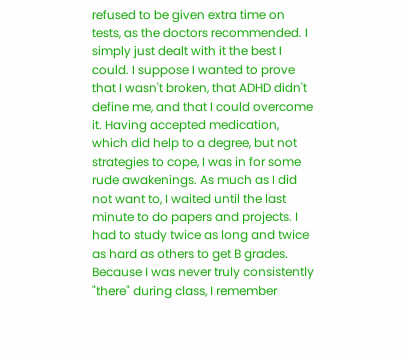refused to be given extra time on tests, as the doctors recommended. I simply just dealt with it the best I could. I suppose I wanted to prove that I wasn't broken, that ADHD didn't define me, and that I could overcome it. Having accepted medication, which did help to a degree, but not strategies to cope, I was in for some rude awakenings. As much as I did not want to, I waited until the last minute to do papers and projects. I had to study twice as long and twice as hard as others to get B grades. Because I was never truly consistently "there" during class, I remember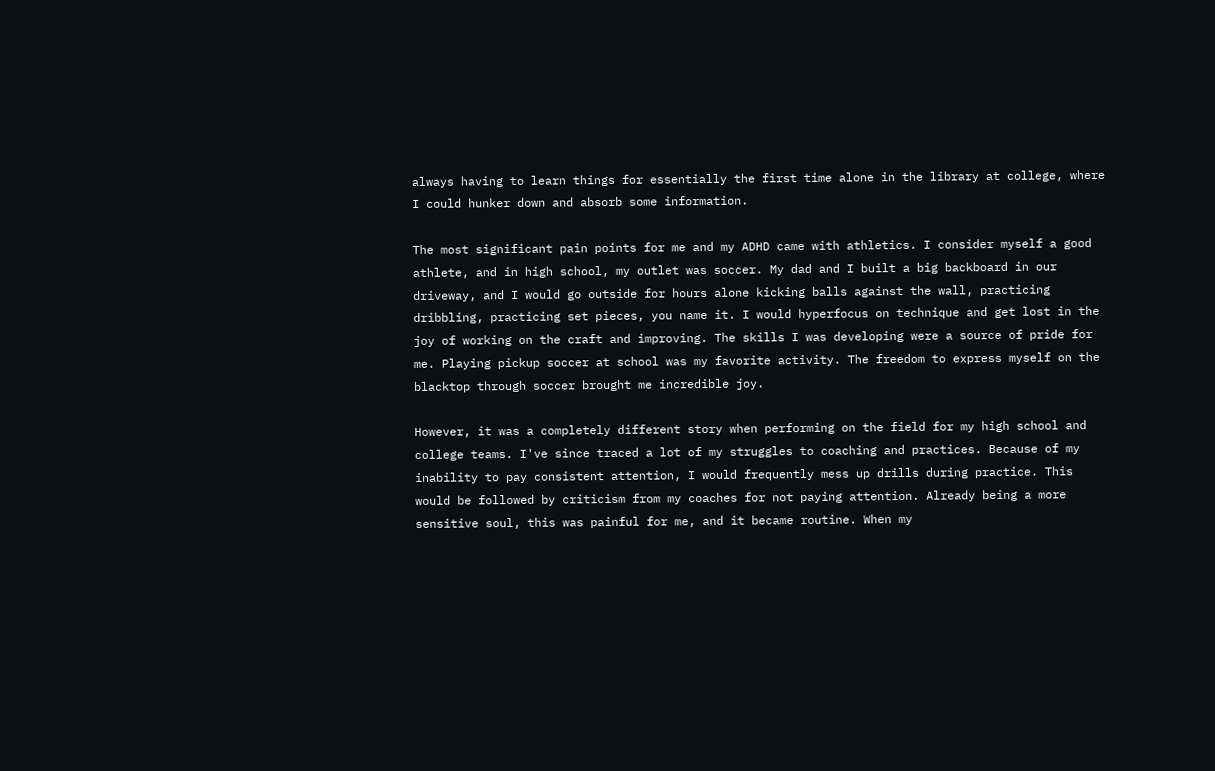always having to learn things for essentially the first time alone in the library at college, where I could hunker down and absorb some information.

The most significant pain points for me and my ADHD came with athletics. I consider myself a good athlete, and in high school, my outlet was soccer. My dad and I built a big backboard in our driveway, and I would go outside for hours alone kicking balls against the wall, practicing dribbling, practicing set pieces, you name it. I would hyperfocus on technique and get lost in the joy of working on the craft and improving. The skills I was developing were a source of pride for me. Playing pickup soccer at school was my favorite activity. The freedom to express myself on the blacktop through soccer brought me incredible joy.

However, it was a completely different story when performing on the field for my high school and college teams. I've since traced a lot of my struggles to coaching and practices. Because of my inability to pay consistent attention, I would frequently mess up drills during practice. This would be followed by criticism from my coaches for not paying attention. Already being a more sensitive soul, this was painful for me, and it became routine. When my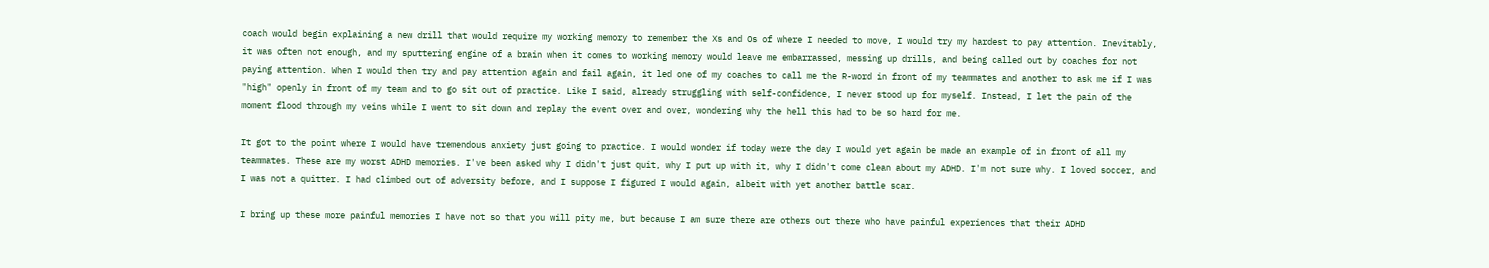coach would begin explaining a new drill that would require my working memory to remember the Xs and Os of where I needed to move, I would try my hardest to pay attention. Inevitably, it was often not enough, and my sputtering engine of a brain when it comes to working memory would leave me embarrassed, messing up drills, and being called out by coaches for not paying attention. When I would then try and pay attention again and fail again, it led one of my coaches to call me the R-word in front of my teammates and another to ask me if I was "high" openly in front of my team and to go sit out of practice. Like I said, already struggling with self-confidence, I never stood up for myself. Instead, I let the pain of the moment flood through my veins while I went to sit down and replay the event over and over, wondering why the hell this had to be so hard for me.

It got to the point where I would have tremendous anxiety just going to practice. I would wonder if today were the day I would yet again be made an example of in front of all my teammates. These are my worst ADHD memories. I've been asked why I didn't just quit, why I put up with it, why I didn't come clean about my ADHD. I'm not sure why. I loved soccer, and I was not a quitter. I had climbed out of adversity before, and I suppose I figured I would again, albeit with yet another battle scar.

I bring up these more painful memories I have not so that you will pity me, but because I am sure there are others out there who have painful experiences that their ADHD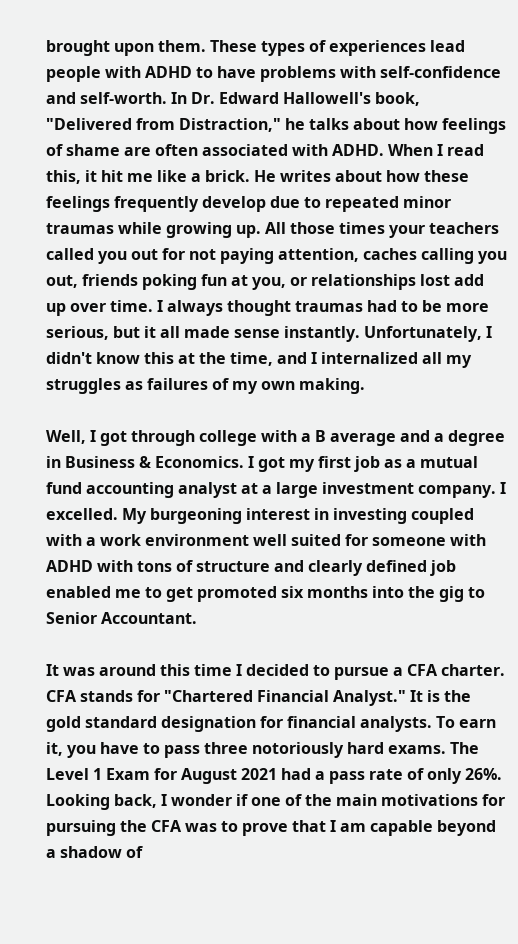brought upon them. These types of experiences lead people with ADHD to have problems with self-confidence and self-worth. In Dr. Edward Hallowell's book, "Delivered from Distraction," he talks about how feelings of shame are often associated with ADHD. When I read this, it hit me like a brick. He writes about how these feelings frequently develop due to repeated minor traumas while growing up. All those times your teachers called you out for not paying attention, caches calling you out, friends poking fun at you, or relationships lost add up over time. I always thought traumas had to be more serious, but it all made sense instantly. Unfortunately, I didn't know this at the time, and I internalized all my struggles as failures of my own making.

Well, I got through college with a B average and a degree in Business & Economics. I got my first job as a mutual fund accounting analyst at a large investment company. I excelled. My burgeoning interest in investing coupled with a work environment well suited for someone with ADHD with tons of structure and clearly defined job enabled me to get promoted six months into the gig to Senior Accountant.

It was around this time I decided to pursue a CFA charter. CFA stands for "Chartered Financial Analyst." It is the gold standard designation for financial analysts. To earn it, you have to pass three notoriously hard exams. The Level 1 Exam for August 2021 had a pass rate of only 26%. Looking back, I wonder if one of the main motivations for pursuing the CFA was to prove that I am capable beyond a shadow of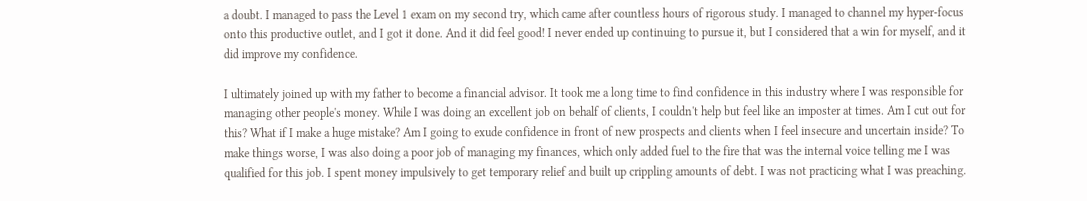a doubt. I managed to pass the Level 1 exam on my second try, which came after countless hours of rigorous study. I managed to channel my hyper-focus onto this productive outlet, and I got it done. And it did feel good! I never ended up continuing to pursue it, but I considered that a win for myself, and it did improve my confidence.

I ultimately joined up with my father to become a financial advisor. It took me a long time to find confidence in this industry where I was responsible for managing other people's money. While I was doing an excellent job on behalf of clients, I couldn't help but feel like an imposter at times. Am I cut out for this? What if I make a huge mistake? Am I going to exude confidence in front of new prospects and clients when I feel insecure and uncertain inside? To make things worse, I was also doing a poor job of managing my finances, which only added fuel to the fire that was the internal voice telling me I was qualified for this job. I spent money impulsively to get temporary relief and built up crippling amounts of debt. I was not practicing what I was preaching.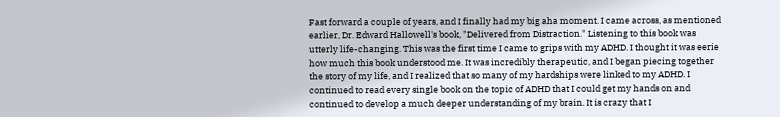Fast forward a couple of years, and I finally had my big aha moment. I came across, as mentioned earlier, Dr. Edward Hallowell's book, "Delivered from Distraction." Listening to this book was utterly life-changing. This was the first time I came to grips with my ADHD. I thought it was eerie how much this book understood me. It was incredibly therapeutic, and I began piecing together the story of my life, and I realized that so many of my hardships were linked to my ADHD. I continued to read every single book on the topic of ADHD that I could get my hands on and continued to develop a much deeper understanding of my brain. It is crazy that I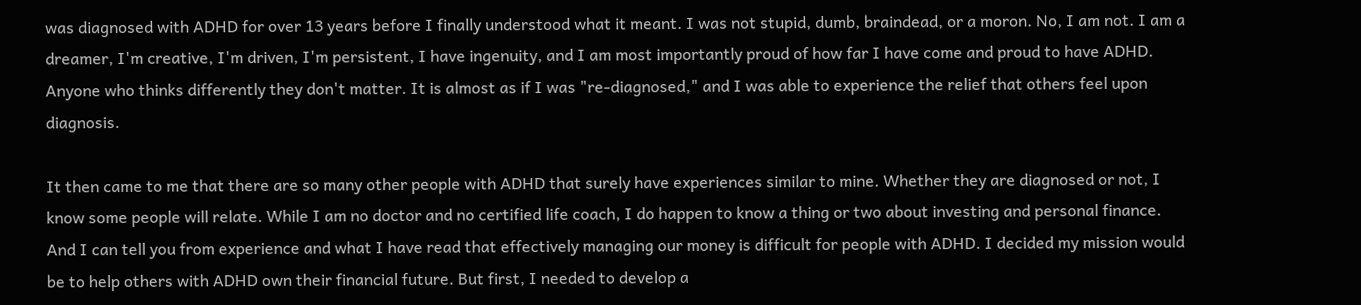was diagnosed with ADHD for over 13 years before I finally understood what it meant. I was not stupid, dumb, braindead, or a moron. No, I am not. I am a dreamer, I'm creative, I'm driven, I'm persistent, I have ingenuity, and I am most importantly proud of how far I have come and proud to have ADHD. Anyone who thinks differently they don't matter. It is almost as if I was "re-diagnosed," and I was able to experience the relief that others feel upon diagnosis.

It then came to me that there are so many other people with ADHD that surely have experiences similar to mine. Whether they are diagnosed or not, I know some people will relate. While I am no doctor and no certified life coach, I do happen to know a thing or two about investing and personal finance. And I can tell you from experience and what I have read that effectively managing our money is difficult for people with ADHD. I decided my mission would be to help others with ADHD own their financial future. But first, I needed to develop a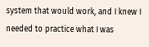system that would work, and I knew I needed to practice what I was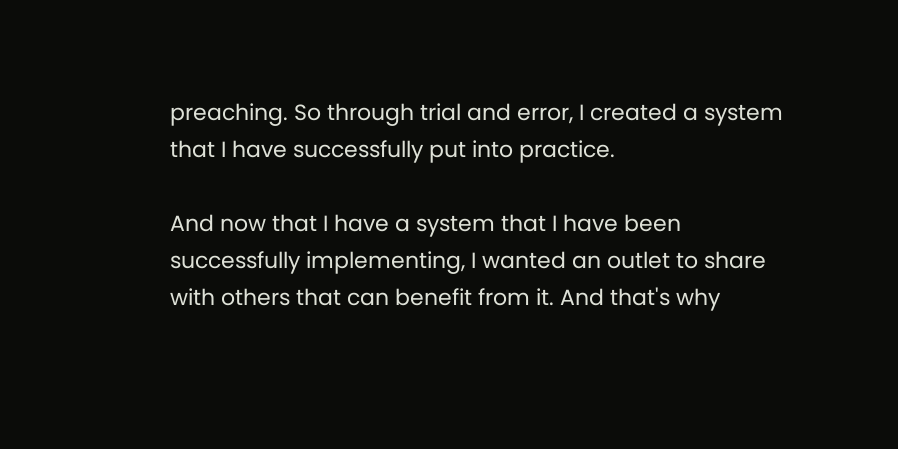preaching. So through trial and error, I created a system that I have successfully put into practice.

And now that I have a system that I have been successfully implementing, I wanted an outlet to share with others that can benefit from it. And that's why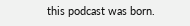this podcast was born.